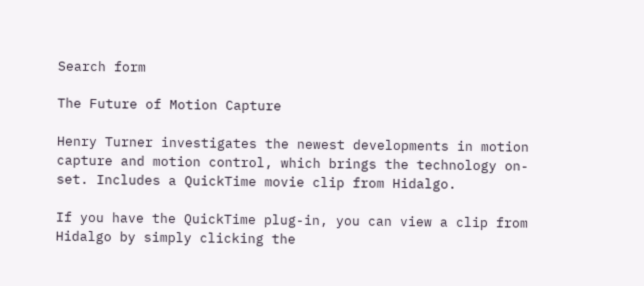Search form

The Future of Motion Capture

Henry Turner investigates the newest developments in motion capture and motion control, which brings the technology on-set. Includes a QuickTime movie clip from Hidalgo.

If you have the QuickTime plug-in, you can view a clip from Hidalgo by simply clicking the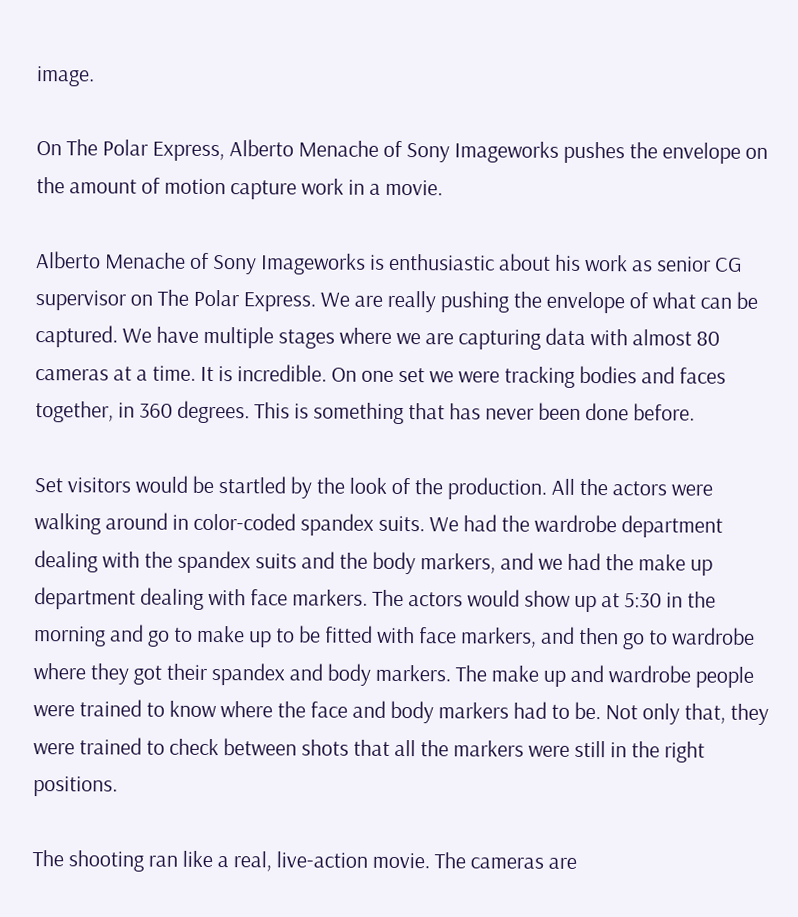image.

On The Polar Express, Alberto Menache of Sony Imageworks pushes the envelope on the amount of motion capture work in a movie.

Alberto Menache of Sony Imageworks is enthusiastic about his work as senior CG supervisor on The Polar Express. We are really pushing the envelope of what can be captured. We have multiple stages where we are capturing data with almost 80 cameras at a time. It is incredible. On one set we were tracking bodies and faces together, in 360 degrees. This is something that has never been done before.

Set visitors would be startled by the look of the production. All the actors were walking around in color-coded spandex suits. We had the wardrobe department dealing with the spandex suits and the body markers, and we had the make up department dealing with face markers. The actors would show up at 5:30 in the morning and go to make up to be fitted with face markers, and then go to wardrobe where they got their spandex and body markers. The make up and wardrobe people were trained to know where the face and body markers had to be. Not only that, they were trained to check between shots that all the markers were still in the right positions.

The shooting ran like a real, live-action movie. The cameras are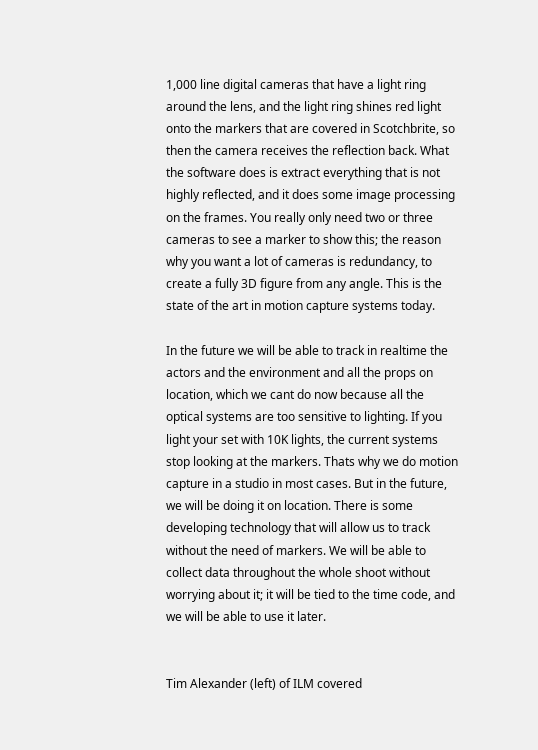1,000 line digital cameras that have a light ring around the lens, and the light ring shines red light onto the markers that are covered in Scotchbrite, so then the camera receives the reflection back. What the software does is extract everything that is not highly reflected, and it does some image processing on the frames. You really only need two or three cameras to see a marker to show this; the reason why you want a lot of cameras is redundancy, to create a fully 3D figure from any angle. This is the state of the art in motion capture systems today.

In the future we will be able to track in realtime the actors and the environment and all the props on location, which we cant do now because all the optical systems are too sensitive to lighting. If you light your set with 10K lights, the current systems stop looking at the markers. Thats why we do motion capture in a studio in most cases. But in the future, we will be doing it on location. There is some developing technology that will allow us to track without the need of markers. We will be able to collect data throughout the whole shoot without worrying about it; it will be tied to the time code, and we will be able to use it later.


Tim Alexander (left) of ILM covered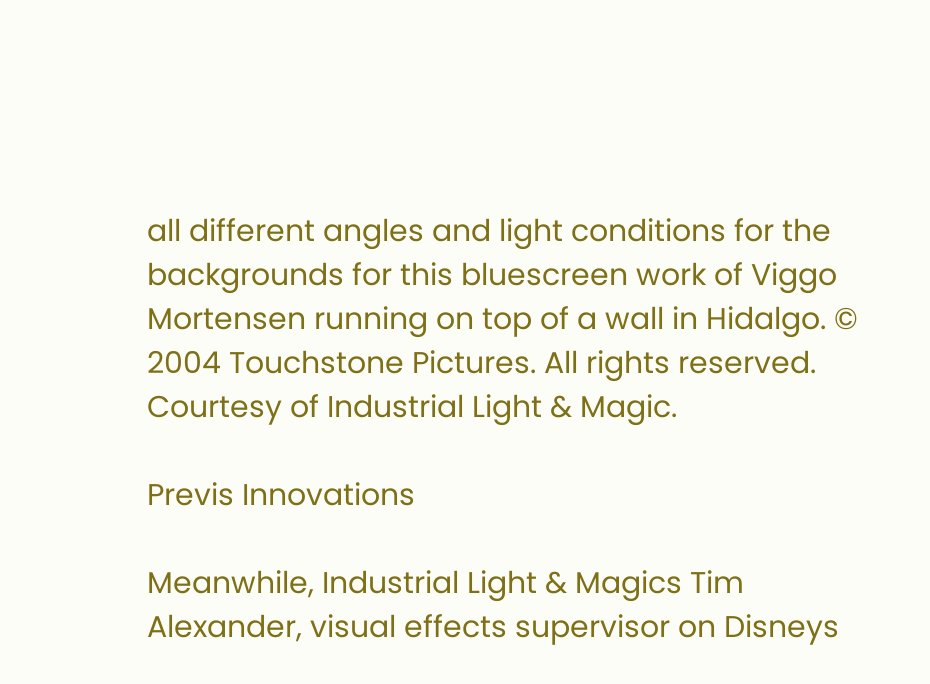all different angles and light conditions for the backgrounds for this bluescreen work of Viggo Mortensen running on top of a wall in Hidalgo. © 2004 Touchstone Pictures. All rights reserved. Courtesy of Industrial Light & Magic.

Previs Innovations

Meanwhile, Industrial Light & Magics Tim Alexander, visual effects supervisor on Disneys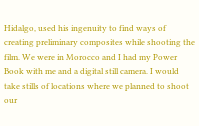Hidalgo, used his ingenuity to find ways of creating preliminary composites while shooting the film. We were in Morocco and I had my Power Book with me and a digital still camera. I would take stills of locations where we planned to shoot our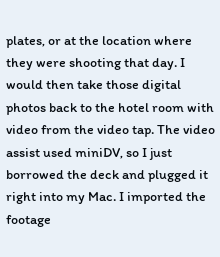plates, or at the location where they were shooting that day. I would then take those digital photos back to the hotel room with video from the video tap. The video assist used miniDV, so I just borrowed the deck and plugged it right into my Mac. I imported the footage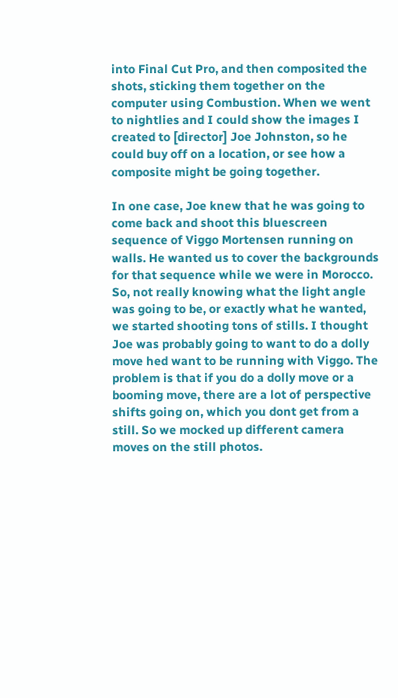into Final Cut Pro, and then composited the shots, sticking them together on the computer using Combustion. When we went to nightlies and I could show the images I created to [director] Joe Johnston, so he could buy off on a location, or see how a composite might be going together.

In one case, Joe knew that he was going to come back and shoot this bluescreen sequence of Viggo Mortensen running on walls. He wanted us to cover the backgrounds for that sequence while we were in Morocco. So, not really knowing what the light angle was going to be, or exactly what he wanted, we started shooting tons of stills. I thought Joe was probably going to want to do a dolly move hed want to be running with Viggo. The problem is that if you do a dolly move or a booming move, there are a lot of perspective shifts going on, which you dont get from a still. So we mocked up different camera moves on the still photos.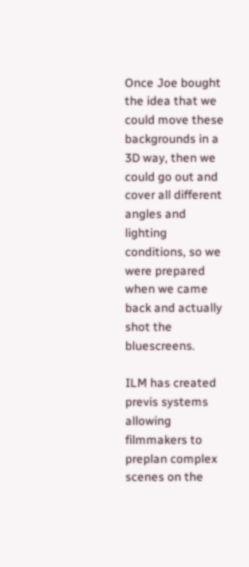Once Joe bought the idea that we could move these backgrounds in a 3D way, then we could go out and cover all different angles and lighting conditions, so we were prepared when we came back and actually shot the bluescreens.

ILM has created previs systems allowing filmmakers to preplan complex scenes on the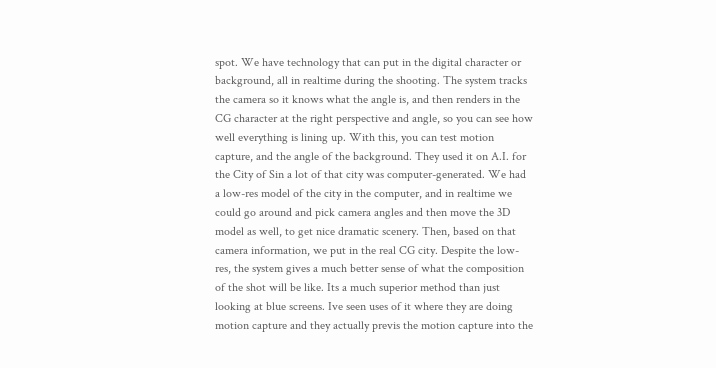spot. We have technology that can put in the digital character or background, all in realtime during the shooting. The system tracks the camera so it knows what the angle is, and then renders in the CG character at the right perspective and angle, so you can see how well everything is lining up. With this, you can test motion capture, and the angle of the background. They used it on A.I. for the City of Sin a lot of that city was computer-generated. We had a low-res model of the city in the computer, and in realtime we could go around and pick camera angles and then move the 3D model as well, to get nice dramatic scenery. Then, based on that camera information, we put in the real CG city. Despite the low-res, the system gives a much better sense of what the composition of the shot will be like. Its a much superior method than just looking at blue screens. Ive seen uses of it where they are doing motion capture and they actually previs the motion capture into the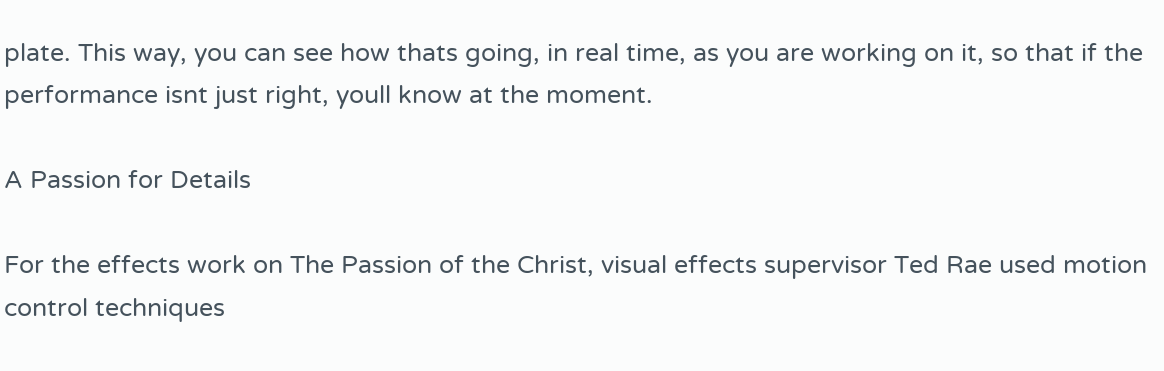plate. This way, you can see how thats going, in real time, as you are working on it, so that if the performance isnt just right, youll know at the moment.

A Passion for Details

For the effects work on The Passion of the Christ, visual effects supervisor Ted Rae used motion control techniques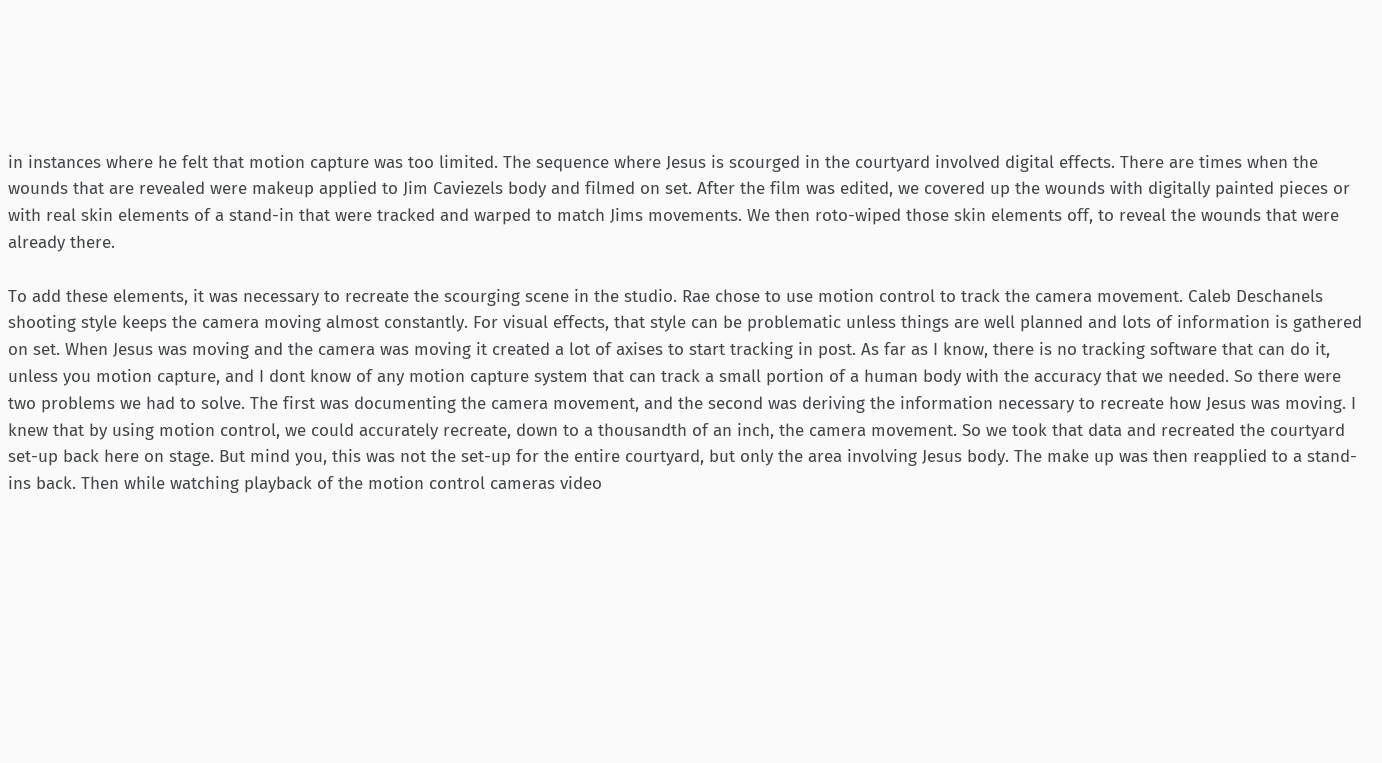in instances where he felt that motion capture was too limited. The sequence where Jesus is scourged in the courtyard involved digital effects. There are times when the wounds that are revealed were makeup applied to Jim Caviezels body and filmed on set. After the film was edited, we covered up the wounds with digitally painted pieces or with real skin elements of a stand-in that were tracked and warped to match Jims movements. We then roto-wiped those skin elements off, to reveal the wounds that were already there.

To add these elements, it was necessary to recreate the scourging scene in the studio. Rae chose to use motion control to track the camera movement. Caleb Deschanels shooting style keeps the camera moving almost constantly. For visual effects, that style can be problematic unless things are well planned and lots of information is gathered on set. When Jesus was moving and the camera was moving it created a lot of axises to start tracking in post. As far as I know, there is no tracking software that can do it, unless you motion capture, and I dont know of any motion capture system that can track a small portion of a human body with the accuracy that we needed. So there were two problems we had to solve. The first was documenting the camera movement, and the second was deriving the information necessary to recreate how Jesus was moving. I knew that by using motion control, we could accurately recreate, down to a thousandth of an inch, the camera movement. So we took that data and recreated the courtyard set-up back here on stage. But mind you, this was not the set-up for the entire courtyard, but only the area involving Jesus body. The make up was then reapplied to a stand-ins back. Then while watching playback of the motion control cameras video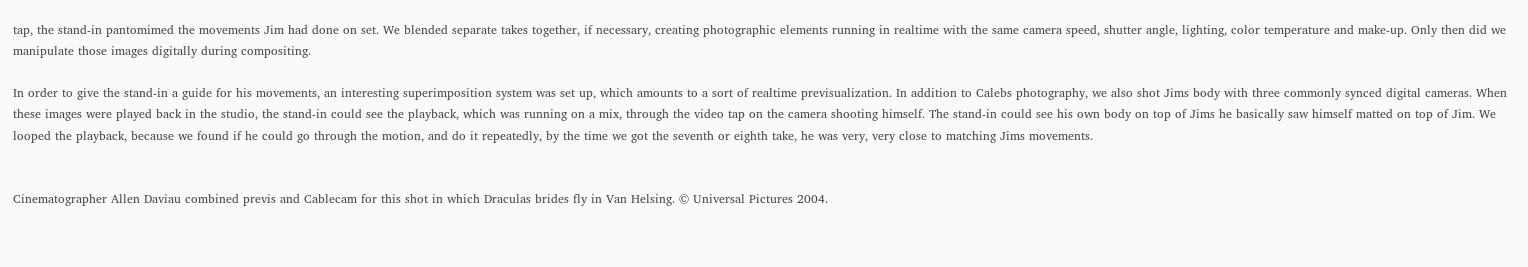tap, the stand-in pantomimed the movements Jim had done on set. We blended separate takes together, if necessary, creating photographic elements running in realtime with the same camera speed, shutter angle, lighting, color temperature and make-up. Only then did we manipulate those images digitally during compositing.

In order to give the stand-in a guide for his movements, an interesting superimposition system was set up, which amounts to a sort of realtime previsualization. In addition to Calebs photography, we also shot Jims body with three commonly synced digital cameras. When these images were played back in the studio, the stand-in could see the playback, which was running on a mix, through the video tap on the camera shooting himself. The stand-in could see his own body on top of Jims he basically saw himself matted on top of Jim. We looped the playback, because we found if he could go through the motion, and do it repeatedly, by the time we got the seventh or eighth take, he was very, very close to matching Jims movements.


Cinematographer Allen Daviau combined previs and Cablecam for this shot in which Draculas brides fly in Van Helsing. © Universal Pictures 2004.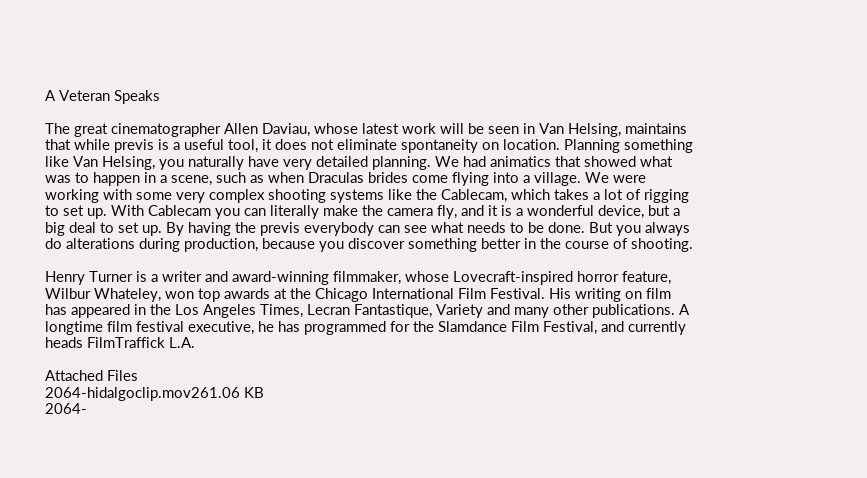A Veteran Speaks

The great cinematographer Allen Daviau, whose latest work will be seen in Van Helsing, maintains that while previs is a useful tool, it does not eliminate spontaneity on location. Planning something like Van Helsing, you naturally have very detailed planning. We had animatics that showed what was to happen in a scene, such as when Draculas brides come flying into a village. We were working with some very complex shooting systems like the Cablecam, which takes a lot of rigging to set up. With Cablecam you can literally make the camera fly, and it is a wonderful device, but a big deal to set up. By having the previs everybody can see what needs to be done. But you always do alterations during production, because you discover something better in the course of shooting.

Henry Turner is a writer and award-winning filmmaker, whose Lovecraft-inspired horror feature, Wilbur Whateley, won top awards at the Chicago International Film Festival. His writing on film has appeared in the Los Angeles Times, Lecran Fantastique, Variety and many other publications. A longtime film festival executive, he has programmed for the Slamdance Film Festival, and currently heads FilmTraffick L.A.

Attached Files
2064-hidalgoclip.mov261.06 KB
2064-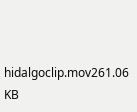hidalgoclip.mov261.06 KB